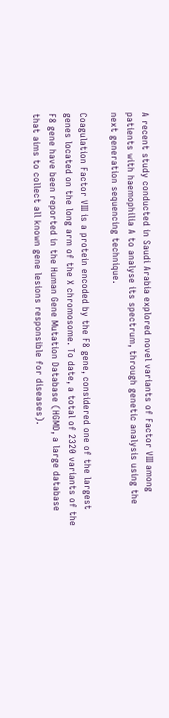A recent study conducted in Saudi Arabia explored novel variants of Factor VIII among patients with haemophilia A to analyse its spectrum, through genetic analysis using the next generation sequencing technique.

Coagulation Factor VIII is a protein encoded by the F8 gene, considered one of the largest genes located on the long arm of the X chromosome. To date, a total of 2320 variants of the F8 gene have been reported in the Human Gene Mutation Database (HGMD, a large database that aims to collect all known gene lesions responsible for diseases).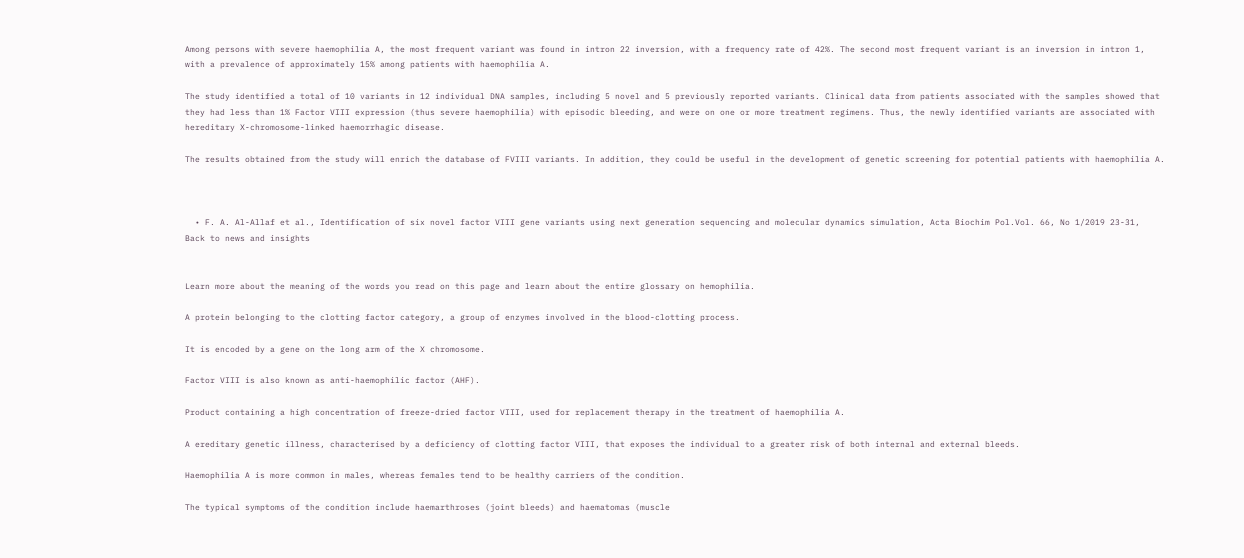Among persons with severe haemophilia A, the most frequent variant was found in intron 22 inversion, with a frequency rate of 42%. The second most frequent variant is an inversion in intron 1, with a prevalence of approximately 15% among patients with haemophilia A.

The study identified a total of 10 variants in 12 individual DNA samples, including 5 novel and 5 previously reported variants. Clinical data from patients associated with the samples showed that they had less than 1% Factor VIII expression (thus severe haemophilia) with episodic bleeding, and were on one or more treatment regimens. Thus, the newly identified variants are associated with hereditary X-chromosome-linked haemorrhagic disease.

The results obtained from the study will enrich the database of FVIII variants. In addition, they could be useful in the development of genetic screening for potential patients with haemophilia A.



  • F. A. Al-Allaf et al., Identification of six novel factor VIII gene variants using next generation sequencing and molecular dynamics simulation, Acta Biochim Pol.Vol. 66, No 1/2019 23-31,
Back to news and insights


Learn more about the meaning of the words you read on this page and learn about the entire glossary on hemophilia.

A protein belonging to the clotting factor category, a group of enzymes involved in the blood-clotting process.

It is encoded by a gene on the long arm of the X chromosome.

Factor VIII is also known as anti-haemophilic factor (AHF).

Product containing a high concentration of freeze-dried factor VIII, used for replacement therapy in the treatment of haemophilia A.

A ereditary genetic illness, characterised by a deficiency of clotting factor VIII, that exposes the individual to a greater risk of both internal and external bleeds.

Haemophilia A is more common in males, whereas females tend to be healthy carriers of the condition.

The typical symptoms of the condition include haemarthroses (joint bleeds) and haematomas (muscle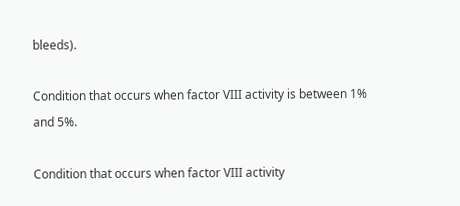bleeds).

Condition that occurs when factor VIII activity is between 1% and 5%.

Condition that occurs when factor VIII activity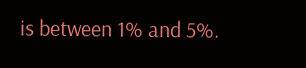is between 1% and 5%.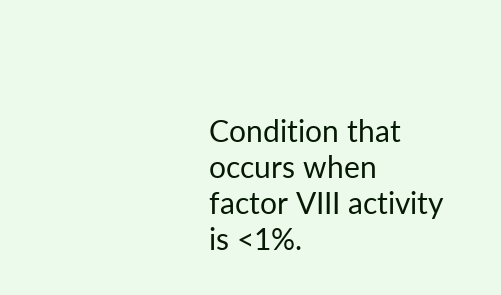Condition that occurs when factor VIII activity is <1%.